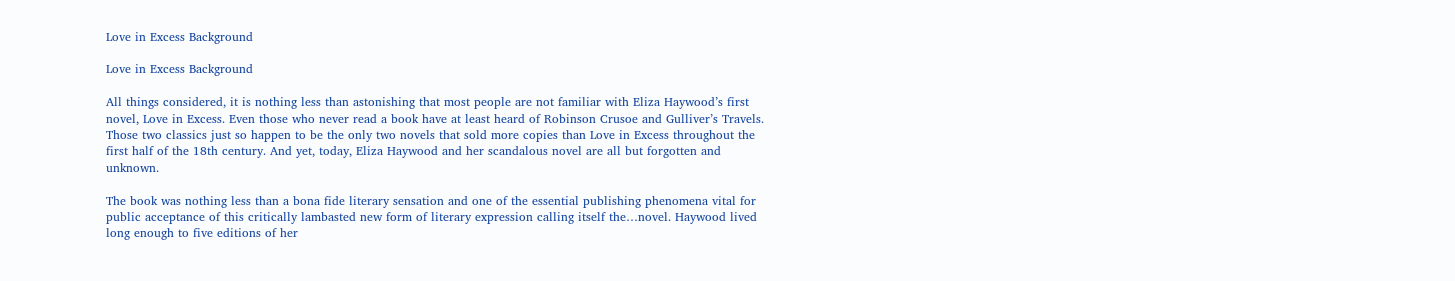Love in Excess Background

Love in Excess Background

All things considered, it is nothing less than astonishing that most people are not familiar with Eliza Haywood’s first novel, Love in Excess. Even those who never read a book have at least heard of Robinson Crusoe and Gulliver’s Travels. Those two classics just so happen to be the only two novels that sold more copies than Love in Excess throughout the first half of the 18th century. And yet, today, Eliza Haywood and her scandalous novel are all but forgotten and unknown.

The book was nothing less than a bona fide literary sensation and one of the essential publishing phenomena vital for public acceptance of this critically lambasted new form of literary expression calling itself the…novel. Haywood lived long enough to five editions of her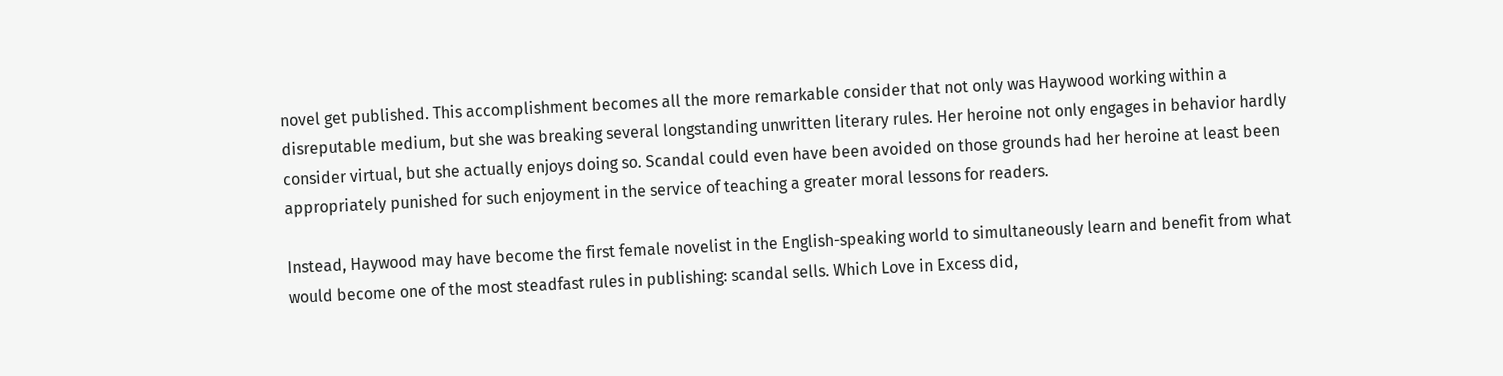novel get published. This accomplishment becomes all the more remarkable consider that not only was Haywood working within a disreputable medium, but she was breaking several longstanding unwritten literary rules. Her heroine not only engages in behavior hardly consider virtual, but she actually enjoys doing so. Scandal could even have been avoided on those grounds had her heroine at least been appropriately punished for such enjoyment in the service of teaching a greater moral lessons for readers.

Instead, Haywood may have become the first female novelist in the English-speaking world to simultaneously learn and benefit from what would become one of the most steadfast rules in publishing: scandal sells. Which Love in Excess did,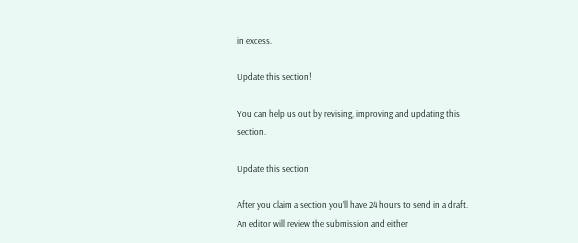in excess.

Update this section!

You can help us out by revising, improving and updating this section.

Update this section

After you claim a section you’ll have 24 hours to send in a draft. An editor will review the submission and either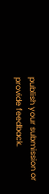publish your submission or provide feedback.